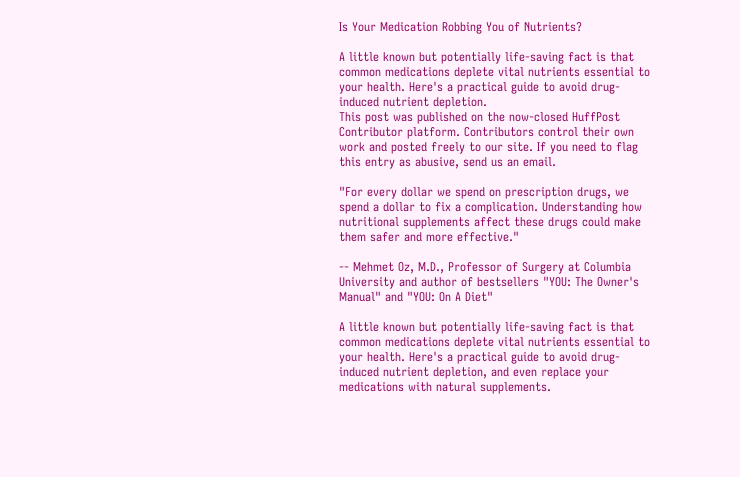Is Your Medication Robbing You of Nutrients?

A little known but potentially life-saving fact is that common medications deplete vital nutrients essential to your health. Here's a practical guide to avoid drug-induced nutrient depletion.
This post was published on the now-closed HuffPost Contributor platform. Contributors control their own work and posted freely to our site. If you need to flag this entry as abusive, send us an email.

"For every dollar we spend on prescription drugs, we spend a dollar to fix a complication. Understanding how nutritional supplements affect these drugs could make them safer and more effective."

-- Mehmet Oz, M.D., Professor of Surgery at Columbia University and author of bestsellers "YOU: The Owner's Manual" and "YOU: On A Diet"

A little known but potentially life-saving fact is that common medications deplete vital nutrients essential to your health. Here's a practical guide to avoid drug-induced nutrient depletion, and even replace your medications with natural supplements.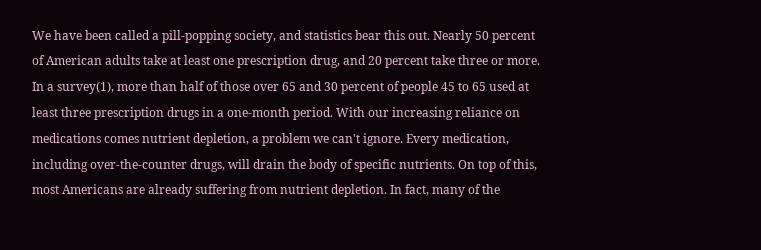We have been called a pill-popping society, and statistics bear this out. Nearly 50 percent of American adults take at least one prescription drug, and 20 percent take three or more. In a survey(1), more than half of those over 65 and 30 percent of people 45 to 65 used at least three prescription drugs in a one-month period. With our increasing reliance on medications comes nutrient depletion, a problem we can't ignore. Every medication, including over-the-counter drugs, will drain the body of specific nutrients. On top of this, most Americans are already suffering from nutrient depletion. In fact, many of the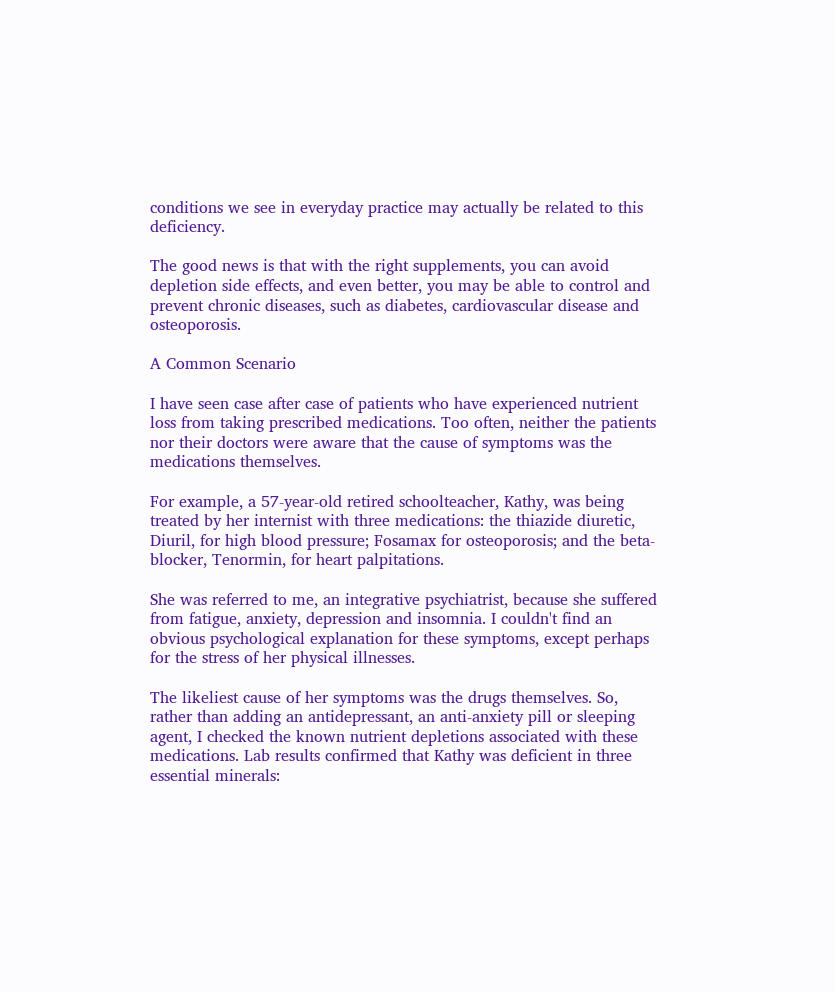conditions we see in everyday practice may actually be related to this deficiency.

The good news is that with the right supplements, you can avoid depletion side effects, and even better, you may be able to control and prevent chronic diseases, such as diabetes, cardiovascular disease and osteoporosis.

A Common Scenario

I have seen case after case of patients who have experienced nutrient loss from taking prescribed medications. Too often, neither the patients nor their doctors were aware that the cause of symptoms was the medications themselves.

For example, a 57-year-old retired schoolteacher, Kathy, was being treated by her internist with three medications: the thiazide diuretic, Diuril, for high blood pressure; Fosamax for osteoporosis; and the beta-blocker, Tenormin, for heart palpitations.

She was referred to me, an integrative psychiatrist, because she suffered from fatigue, anxiety, depression and insomnia. I couldn't find an obvious psychological explanation for these symptoms, except perhaps for the stress of her physical illnesses.

The likeliest cause of her symptoms was the drugs themselves. So, rather than adding an antidepressant, an anti-anxiety pill or sleeping agent, I checked the known nutrient depletions associated with these medications. Lab results confirmed that Kathy was deficient in three essential minerals: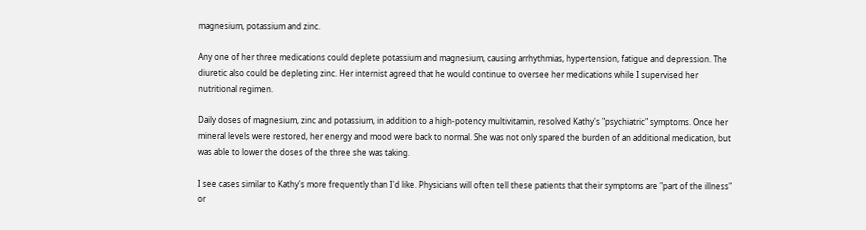magnesium, potassium and zinc.

Any one of her three medications could deplete potassium and magnesium, causing arrhythmias, hypertension, fatigue and depression. The diuretic also could be depleting zinc. Her internist agreed that he would continue to oversee her medications while I supervised her nutritional regimen.

Daily doses of magnesium, zinc and potassium, in addition to a high-potency multivitamin, resolved Kathy's "psychiatric" symptoms. Once her mineral levels were restored, her energy and mood were back to normal. She was not only spared the burden of an additional medication, but was able to lower the doses of the three she was taking.

I see cases similar to Kathy's more frequently than I'd like. Physicians will often tell these patients that their symptoms are "part of the illness" or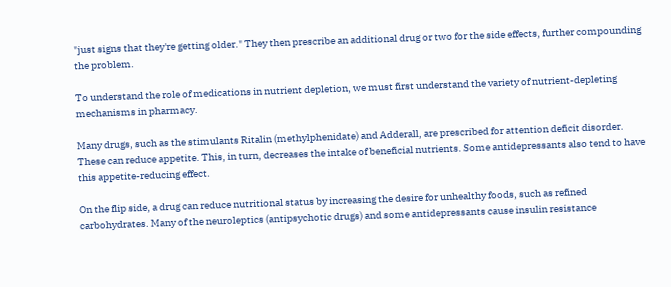"just signs that they're getting older." They then prescribe an additional drug or two for the side effects, further compounding the problem.

To understand the role of medications in nutrient depletion, we must first understand the variety of nutrient-depleting mechanisms in pharmacy.

Many drugs, such as the stimulants Ritalin (methylphenidate) and Adderall, are prescribed for attention deficit disorder. These can reduce appetite. This, in turn, decreases the intake of beneficial nutrients. Some antidepressants also tend to have this appetite-reducing effect.

On the flip side, a drug can reduce nutritional status by increasing the desire for unhealthy foods, such as refined carbohydrates. Many of the neuroleptics (antipsychotic drugs) and some antidepressants cause insulin resistance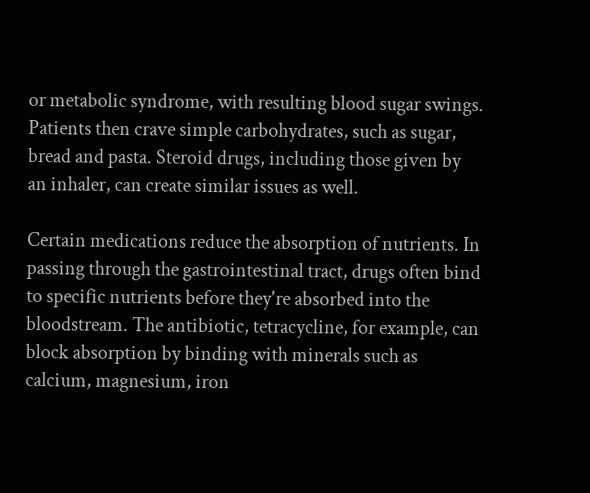or metabolic syndrome, with resulting blood sugar swings. Patients then crave simple carbohydrates, such as sugar, bread and pasta. Steroid drugs, including those given by an inhaler, can create similar issues as well.

Certain medications reduce the absorption of nutrients. In passing through the gastrointestinal tract, drugs often bind to specific nutrients before they're absorbed into the bloodstream. The antibiotic, tetracycline, for example, can block absorption by binding with minerals such as calcium, magnesium, iron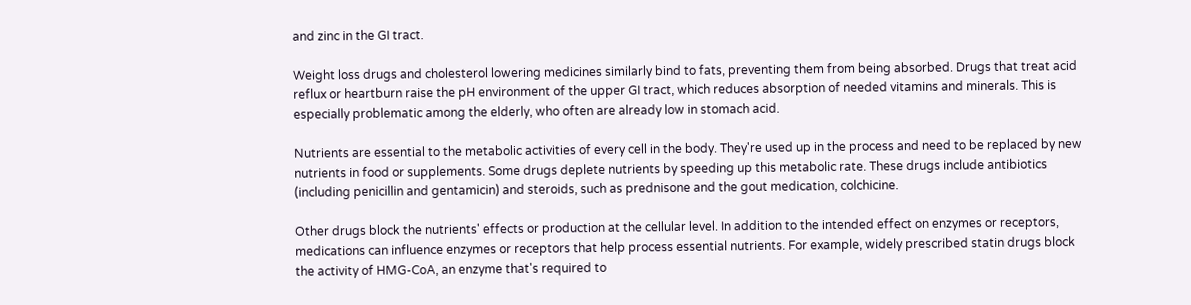and zinc in the GI tract.

Weight loss drugs and cholesterol lowering medicines similarly bind to fats, preventing them from being absorbed. Drugs that treat acid reflux or heartburn raise the pH environment of the upper GI tract, which reduces absorption of needed vitamins and minerals. This is especially problematic among the elderly, who often are already low in stomach acid.

Nutrients are essential to the metabolic activities of every cell in the body. They're used up in the process and need to be replaced by new nutrients in food or supplements. Some drugs deplete nutrients by speeding up this metabolic rate. These drugs include antibiotics (including penicillin and gentamicin) and steroids, such as prednisone and the gout medication, colchicine.

Other drugs block the nutrients' effects or production at the cellular level. In addition to the intended effect on enzymes or receptors, medications can influence enzymes or receptors that help process essential nutrients. For example, widely prescribed statin drugs block the activity of HMG-CoA, an enzyme that's required to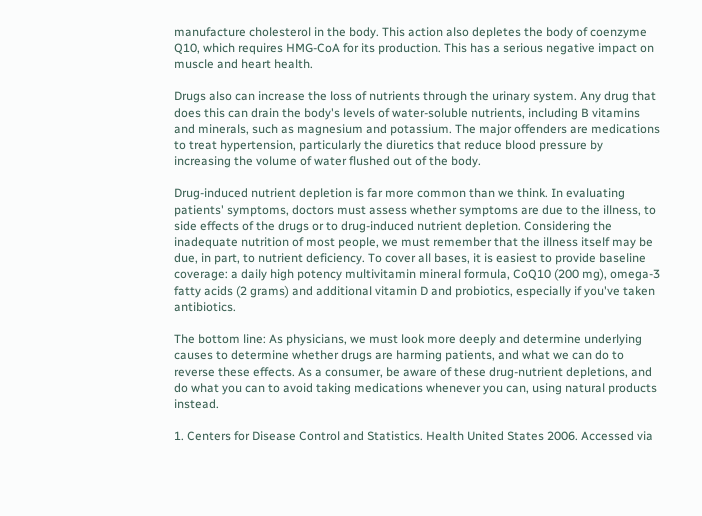manufacture cholesterol in the body. This action also depletes the body of coenzyme Q10, which requires HMG-CoA for its production. This has a serious negative impact on muscle and heart health.

Drugs also can increase the loss of nutrients through the urinary system. Any drug that does this can drain the body's levels of water-soluble nutrients, including B vitamins and minerals, such as magnesium and potassium. The major offenders are medications to treat hypertension, particularly the diuretics that reduce blood pressure by increasing the volume of water flushed out of the body.

Drug-induced nutrient depletion is far more common than we think. In evaluating patients' symptoms, doctors must assess whether symptoms are due to the illness, to side effects of the drugs or to drug-induced nutrient depletion. Considering the inadequate nutrition of most people, we must remember that the illness itself may be due, in part, to nutrient deficiency. To cover all bases, it is easiest to provide baseline coverage: a daily high potency multivitamin mineral formula, CoQ10 (200 mg), omega-3 fatty acids (2 grams) and additional vitamin D and probiotics, especially if you've taken antibiotics.

The bottom line: As physicians, we must look more deeply and determine underlying causes to determine whether drugs are harming patients, and what we can do to reverse these effects. As a consumer, be aware of these drug-nutrient depletions, and do what you can to avoid taking medications whenever you can, using natural products instead.

1. Centers for Disease Control and Statistics. Health United States 2006. Accessed via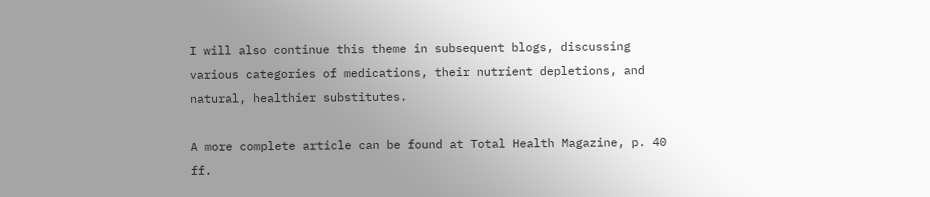I will also continue this theme in subsequent blogs, discussing various categories of medications, their nutrient depletions, and natural, healthier substitutes.

A more complete article can be found at Total Health Magazine, p. 40 ff.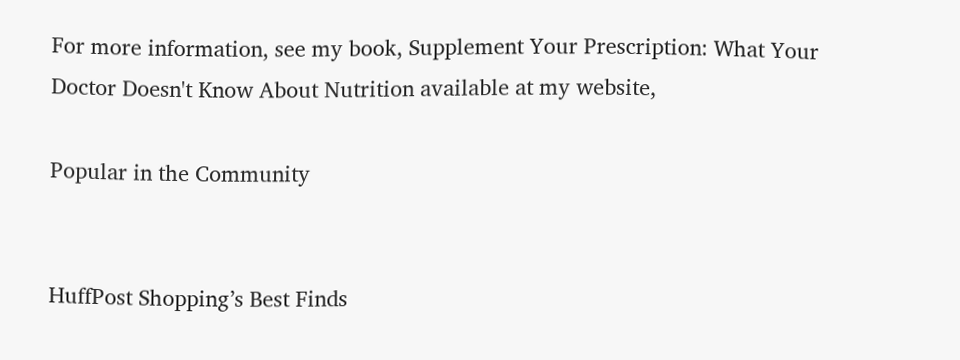For more information, see my book, Supplement Your Prescription: What Your Doctor Doesn't Know About Nutrition available at my website,

Popular in the Community


HuffPost Shopping’s Best Finds